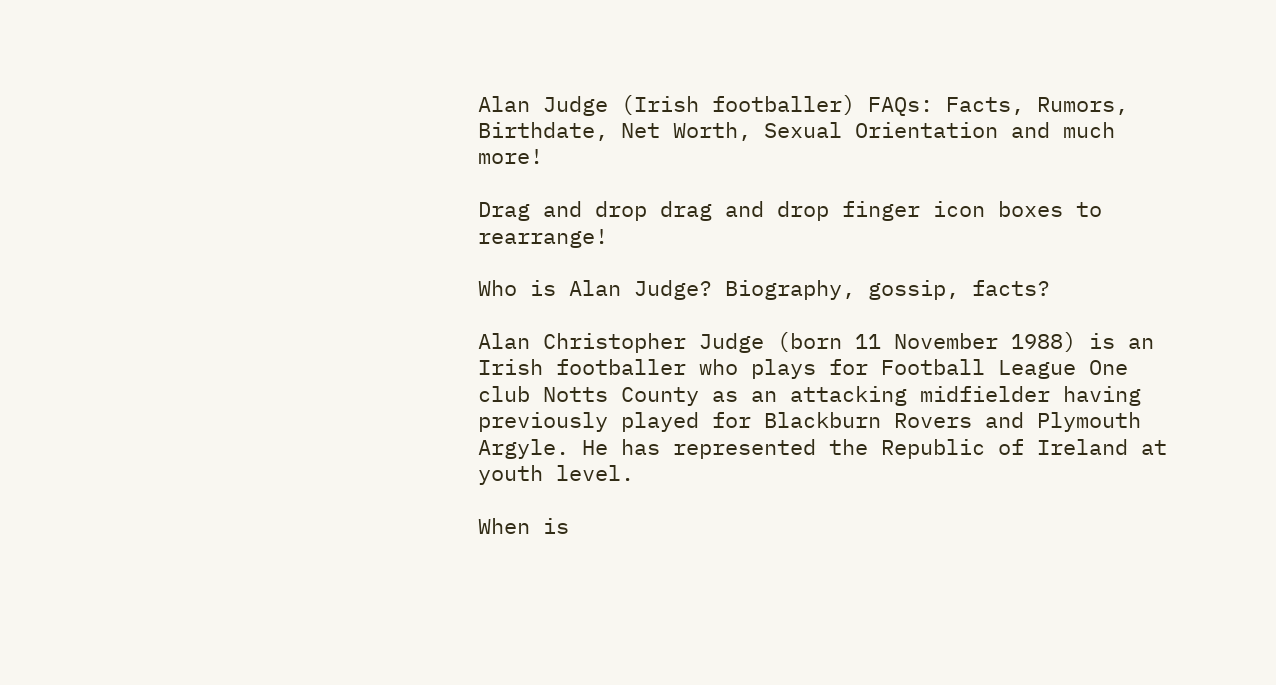Alan Judge (Irish footballer) FAQs: Facts, Rumors, Birthdate, Net Worth, Sexual Orientation and much more!

Drag and drop drag and drop finger icon boxes to rearrange!

Who is Alan Judge? Biography, gossip, facts?

Alan Christopher Judge (born 11 November 1988) is an Irish footballer who plays for Football League One club Notts County as an attacking midfielder having previously played for Blackburn Rovers and Plymouth Argyle. He has represented the Republic of Ireland at youth level.

When is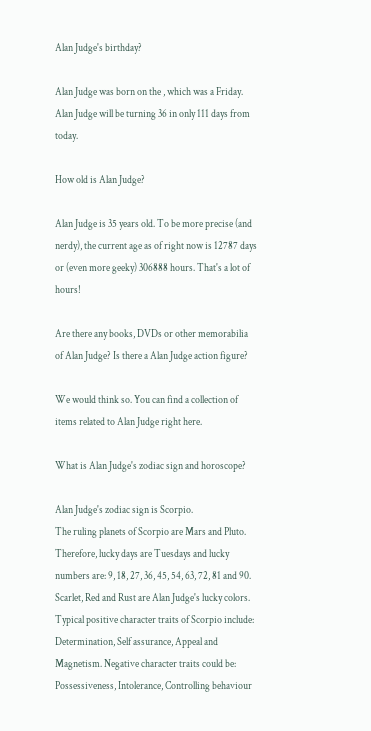Alan Judge's birthday?

Alan Judge was born on the , which was a Friday. Alan Judge will be turning 36 in only 111 days from today.

How old is Alan Judge?

Alan Judge is 35 years old. To be more precise (and nerdy), the current age as of right now is 12787 days or (even more geeky) 306888 hours. That's a lot of hours!

Are there any books, DVDs or other memorabilia of Alan Judge? Is there a Alan Judge action figure?

We would think so. You can find a collection of items related to Alan Judge right here.

What is Alan Judge's zodiac sign and horoscope?

Alan Judge's zodiac sign is Scorpio.
The ruling planets of Scorpio are Mars and Pluto. Therefore, lucky days are Tuesdays and lucky numbers are: 9, 18, 27, 36, 45, 54, 63, 72, 81 and 90. Scarlet, Red and Rust are Alan Judge's lucky colors. Typical positive character traits of Scorpio include: Determination, Self assurance, Appeal and Magnetism. Negative character traits could be: Possessiveness, Intolerance, Controlling behaviour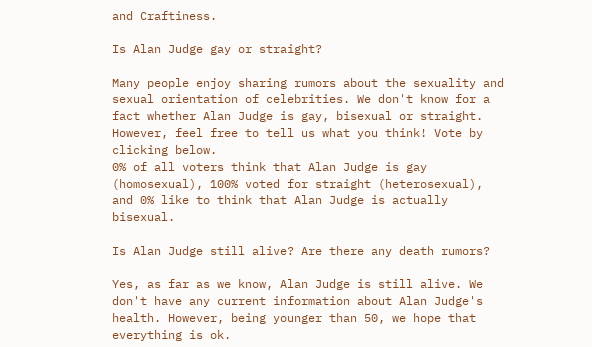and Craftiness.

Is Alan Judge gay or straight?

Many people enjoy sharing rumors about the sexuality and sexual orientation of celebrities. We don't know for a fact whether Alan Judge is gay, bisexual or straight. However, feel free to tell us what you think! Vote by clicking below.
0% of all voters think that Alan Judge is gay (homosexual), 100% voted for straight (heterosexual), and 0% like to think that Alan Judge is actually bisexual.

Is Alan Judge still alive? Are there any death rumors?

Yes, as far as we know, Alan Judge is still alive. We don't have any current information about Alan Judge's health. However, being younger than 50, we hope that everything is ok.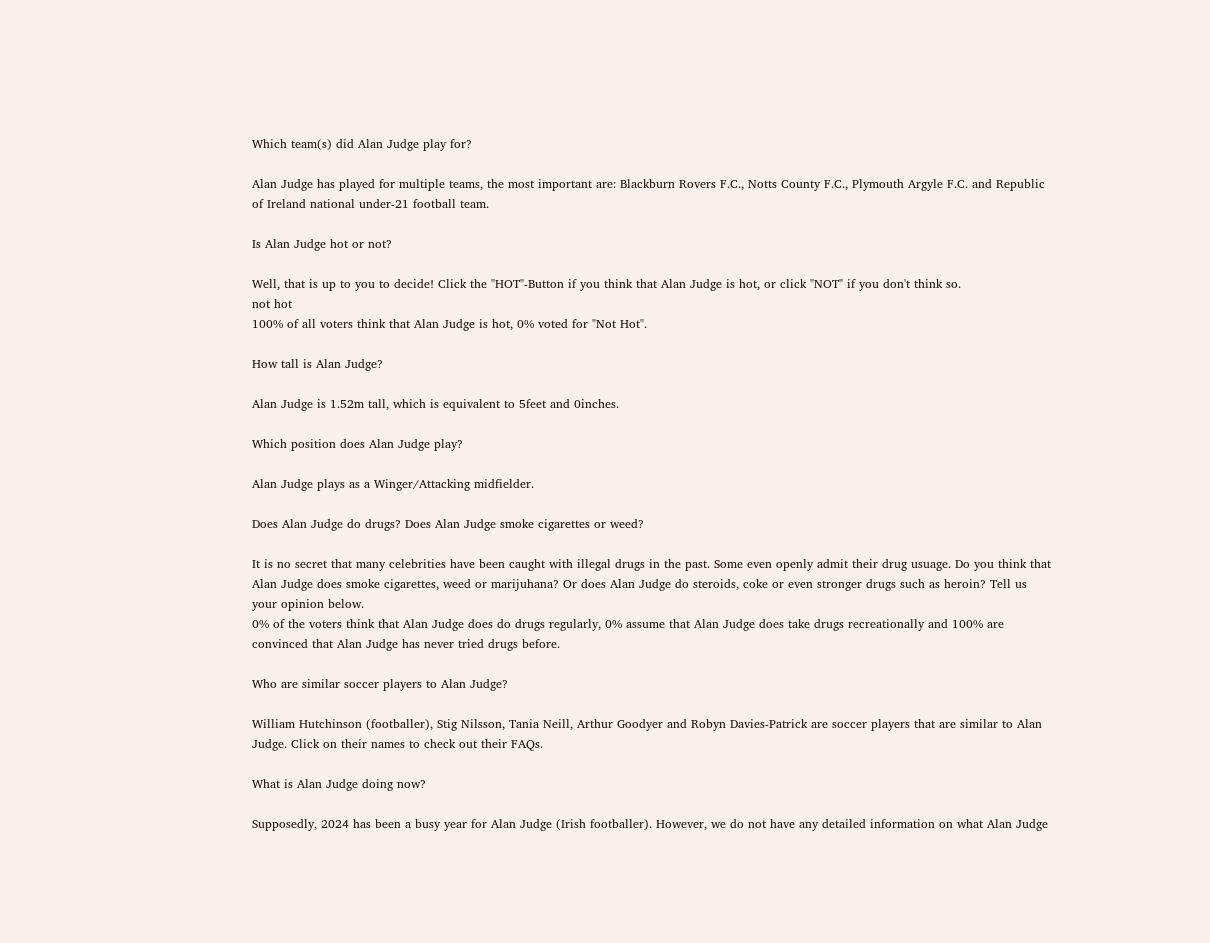Which team(s) did Alan Judge play for?

Alan Judge has played for multiple teams, the most important are: Blackburn Rovers F.C., Notts County F.C., Plymouth Argyle F.C. and Republic of Ireland national under-21 football team.

Is Alan Judge hot or not?

Well, that is up to you to decide! Click the "HOT"-Button if you think that Alan Judge is hot, or click "NOT" if you don't think so.
not hot
100% of all voters think that Alan Judge is hot, 0% voted for "Not Hot".

How tall is Alan Judge?

Alan Judge is 1.52m tall, which is equivalent to 5feet and 0inches.

Which position does Alan Judge play?

Alan Judge plays as a Winger/Attacking midfielder.

Does Alan Judge do drugs? Does Alan Judge smoke cigarettes or weed?

It is no secret that many celebrities have been caught with illegal drugs in the past. Some even openly admit their drug usuage. Do you think that Alan Judge does smoke cigarettes, weed or marijuhana? Or does Alan Judge do steroids, coke or even stronger drugs such as heroin? Tell us your opinion below.
0% of the voters think that Alan Judge does do drugs regularly, 0% assume that Alan Judge does take drugs recreationally and 100% are convinced that Alan Judge has never tried drugs before.

Who are similar soccer players to Alan Judge?

William Hutchinson (footballer), Stig Nilsson, Tania Neill, Arthur Goodyer and Robyn Davies-Patrick are soccer players that are similar to Alan Judge. Click on their names to check out their FAQs.

What is Alan Judge doing now?

Supposedly, 2024 has been a busy year for Alan Judge (Irish footballer). However, we do not have any detailed information on what Alan Judge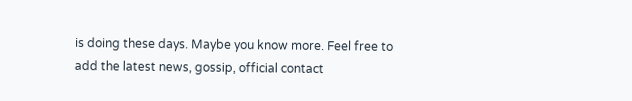is doing these days. Maybe you know more. Feel free to add the latest news, gossip, official contact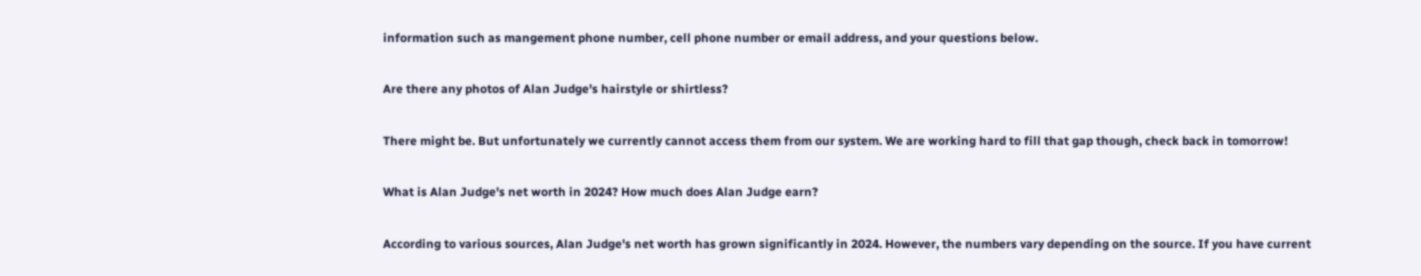information such as mangement phone number, cell phone number or email address, and your questions below.

Are there any photos of Alan Judge's hairstyle or shirtless?

There might be. But unfortunately we currently cannot access them from our system. We are working hard to fill that gap though, check back in tomorrow!

What is Alan Judge's net worth in 2024? How much does Alan Judge earn?

According to various sources, Alan Judge's net worth has grown significantly in 2024. However, the numbers vary depending on the source. If you have current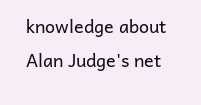knowledge about Alan Judge's net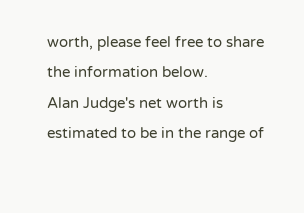worth, please feel free to share the information below.
Alan Judge's net worth is estimated to be in the range of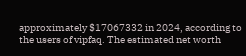approximately $17067332 in 2024, according to the users of vipfaq. The estimated net worth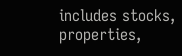includes stocks, properties,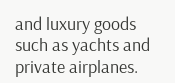and luxury goods such as yachts and private airplanes.